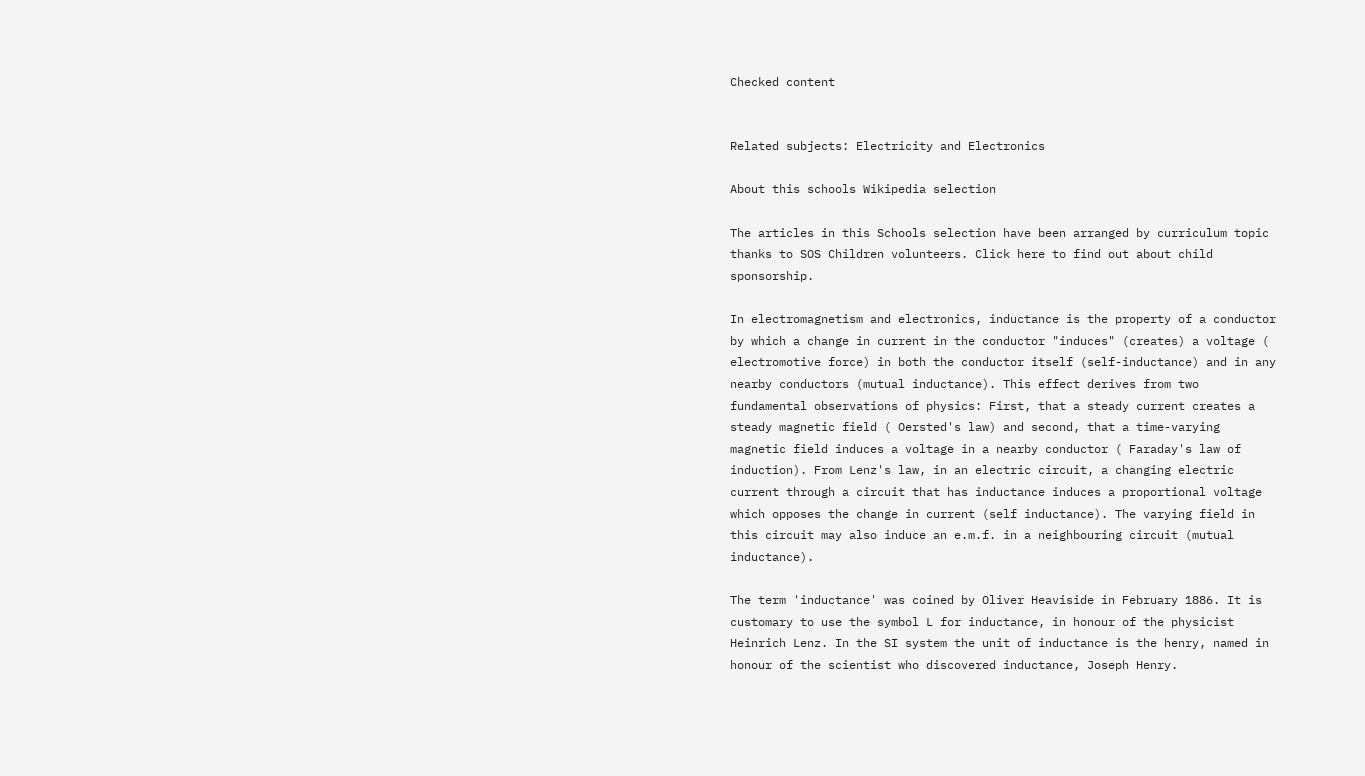Checked content


Related subjects: Electricity and Electronics

About this schools Wikipedia selection

The articles in this Schools selection have been arranged by curriculum topic thanks to SOS Children volunteers. Click here to find out about child sponsorship.

In electromagnetism and electronics, inductance is the property of a conductor by which a change in current in the conductor "induces" (creates) a voltage ( electromotive force) in both the conductor itself (self-inductance) and in any nearby conductors (mutual inductance). This effect derives from two fundamental observations of physics: First, that a steady current creates a steady magnetic field ( Oersted's law) and second, that a time-varying magnetic field induces a voltage in a nearby conductor ( Faraday's law of induction). From Lenz's law, in an electric circuit, a changing electric current through a circuit that has inductance induces a proportional voltage which opposes the change in current (self inductance). The varying field in this circuit may also induce an e.m.f. in a neighbouring circuit (mutual inductance).

The term 'inductance' was coined by Oliver Heaviside in February 1886. It is customary to use the symbol L for inductance, in honour of the physicist Heinrich Lenz. In the SI system the unit of inductance is the henry, named in honour of the scientist who discovered inductance, Joseph Henry.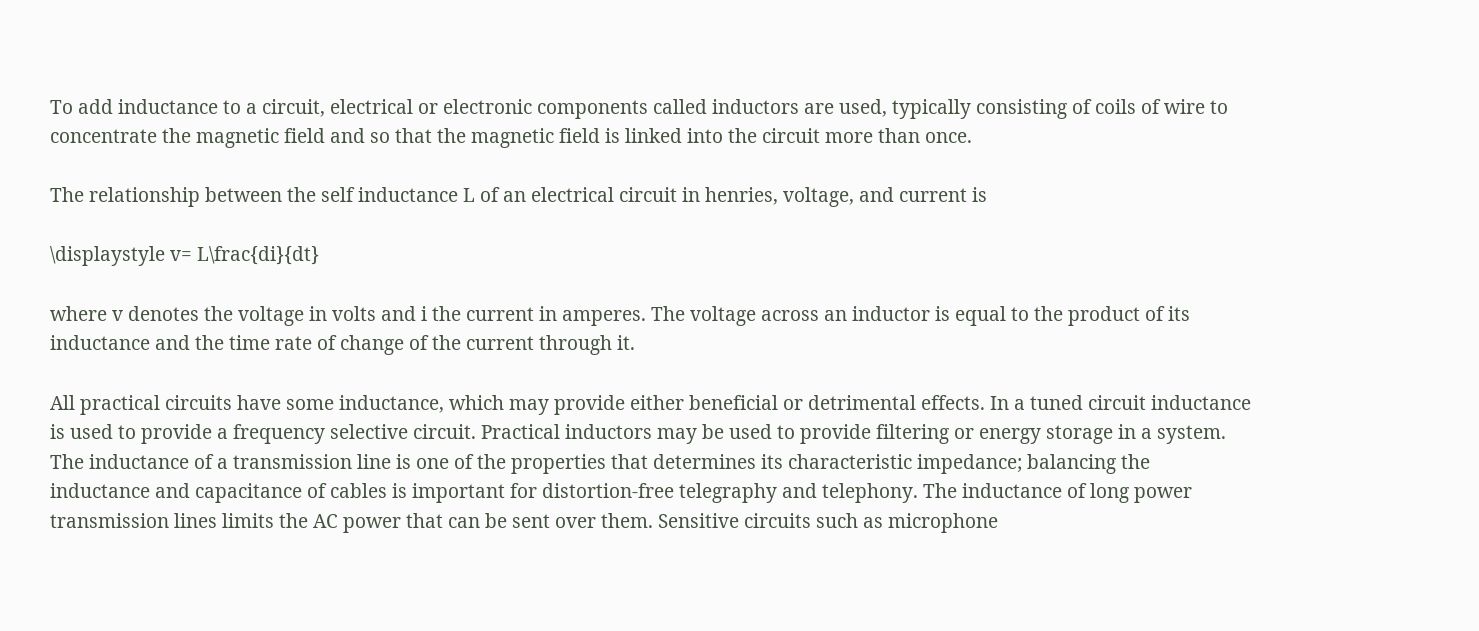To add inductance to a circuit, electrical or electronic components called inductors are used, typically consisting of coils of wire to concentrate the magnetic field and so that the magnetic field is linked into the circuit more than once.

The relationship between the self inductance L of an electrical circuit in henries, voltage, and current is

\displaystyle v= L\frac{di}{dt}

where v denotes the voltage in volts and i the current in amperes. The voltage across an inductor is equal to the product of its inductance and the time rate of change of the current through it.

All practical circuits have some inductance, which may provide either beneficial or detrimental effects. In a tuned circuit inductance is used to provide a frequency selective circuit. Practical inductors may be used to provide filtering or energy storage in a system. The inductance of a transmission line is one of the properties that determines its characteristic impedance; balancing the inductance and capacitance of cables is important for distortion-free telegraphy and telephony. The inductance of long power transmission lines limits the AC power that can be sent over them. Sensitive circuits such as microphone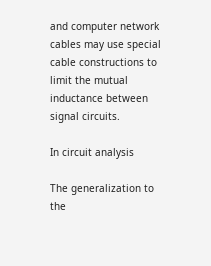and computer network cables may use special cable constructions to limit the mutual inductance between signal circuits.

In circuit analysis

The generalization to the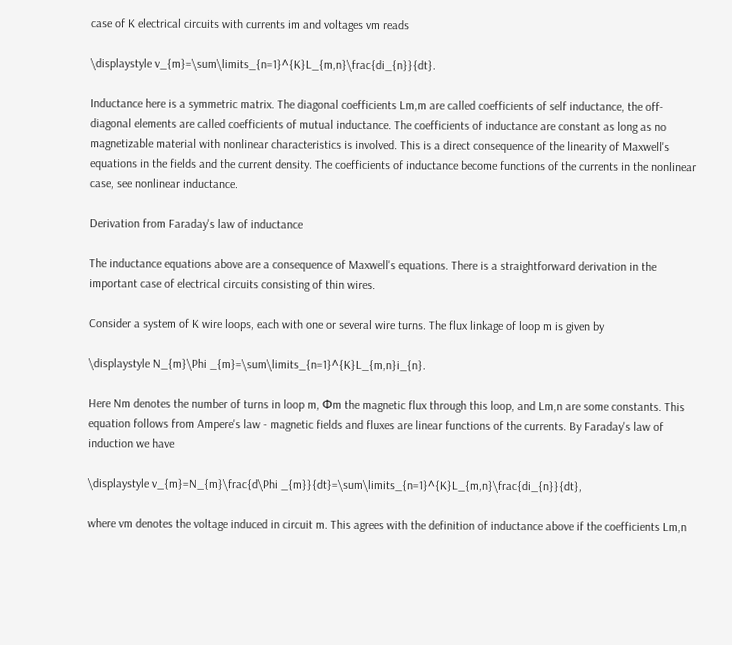case of K electrical circuits with currents im and voltages vm reads

\displaystyle v_{m}=\sum\limits_{n=1}^{K}L_{m,n}\frac{di_{n}}{dt}.

Inductance here is a symmetric matrix. The diagonal coefficients Lm,m are called coefficients of self inductance, the off-diagonal elements are called coefficients of mutual inductance. The coefficients of inductance are constant as long as no magnetizable material with nonlinear characteristics is involved. This is a direct consequence of the linearity of Maxwell's equations in the fields and the current density. The coefficients of inductance become functions of the currents in the nonlinear case, see nonlinear inductance.

Derivation from Faraday's law of inductance

The inductance equations above are a consequence of Maxwell's equations. There is a straightforward derivation in the important case of electrical circuits consisting of thin wires.

Consider a system of K wire loops, each with one or several wire turns. The flux linkage of loop m is given by

\displaystyle N_{m}\Phi _{m}=\sum\limits_{n=1}^{K}L_{m,n}i_{n}.

Here Nm denotes the number of turns in loop m, Φm the magnetic flux through this loop, and Lm,n are some constants. This equation follows from Ampere's law - magnetic fields and fluxes are linear functions of the currents. By Faraday's law of induction we have

\displaystyle v_{m}=N_{m}\frac{d\Phi _{m}}{dt}=\sum\limits_{n=1}^{K}L_{m,n}\frac{di_{n}}{dt},

where vm denotes the voltage induced in circuit m. This agrees with the definition of inductance above if the coefficients Lm,n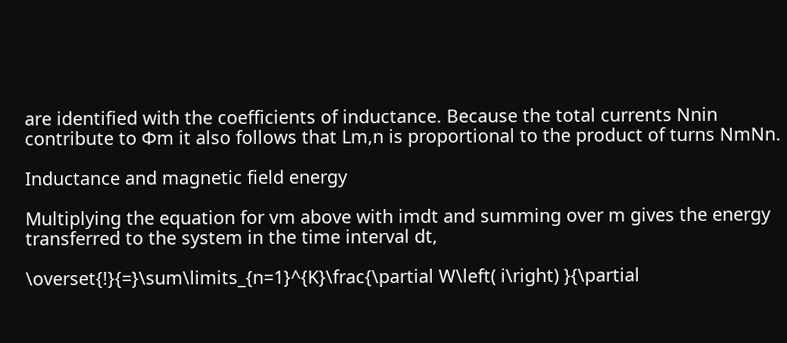are identified with the coefficients of inductance. Because the total currents Nnin contribute to Φm it also follows that Lm,n is proportional to the product of turns NmNn.

Inductance and magnetic field energy

Multiplying the equation for vm above with imdt and summing over m gives the energy transferred to the system in the time interval dt,

\overset{!}{=}\sum\limits_{n=1}^{K}\frac{\partial W\left( i\right) }{\partial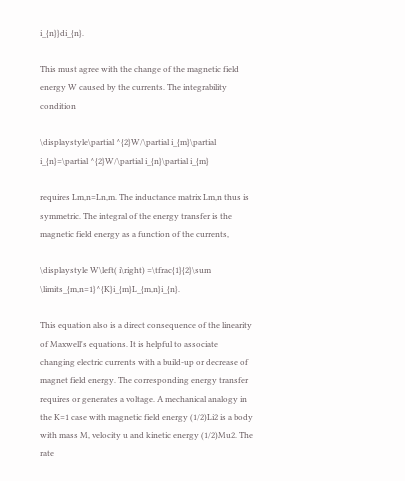i_{n}}di_{n}.

This must agree with the change of the magnetic field energy W caused by the currents. The integrability condition

\displaystyle\partial ^{2}W/\partial i_{m}\partial i_{n}=\partial ^{2}W/\partial i_{n}\partial i_{m}

requires Lm,n=Ln,m. The inductance matrix Lm,n thus is symmetric. The integral of the energy transfer is the magnetic field energy as a function of the currents,

\displaystyle W\left( i\right) =\tfrac{1}{2}\sum \limits_{m,n=1}^{K}i_{m}L_{m,n}i_{n}.

This equation also is a direct consequence of the linearity of Maxwell's equations. It is helpful to associate changing electric currents with a build-up or decrease of magnet field energy. The corresponding energy transfer requires or generates a voltage. A mechanical analogy in the K=1 case with magnetic field energy (1/2)Li2 is a body with mass M, velocity u and kinetic energy (1/2)Mu2. The rate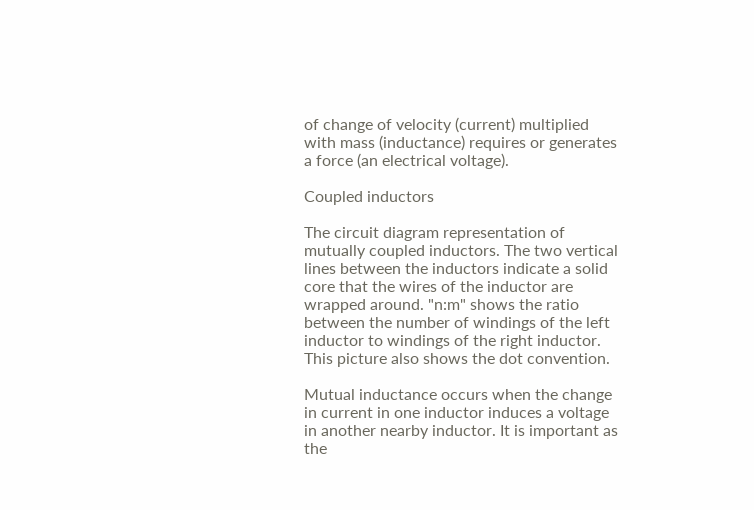of change of velocity (current) multiplied with mass (inductance) requires or generates a force (an electrical voltage).

Coupled inductors

The circuit diagram representation of mutually coupled inductors. The two vertical lines between the inductors indicate a solid core that the wires of the inductor are wrapped around. "n:m" shows the ratio between the number of windings of the left inductor to windings of the right inductor. This picture also shows the dot convention.

Mutual inductance occurs when the change in current in one inductor induces a voltage in another nearby inductor. It is important as the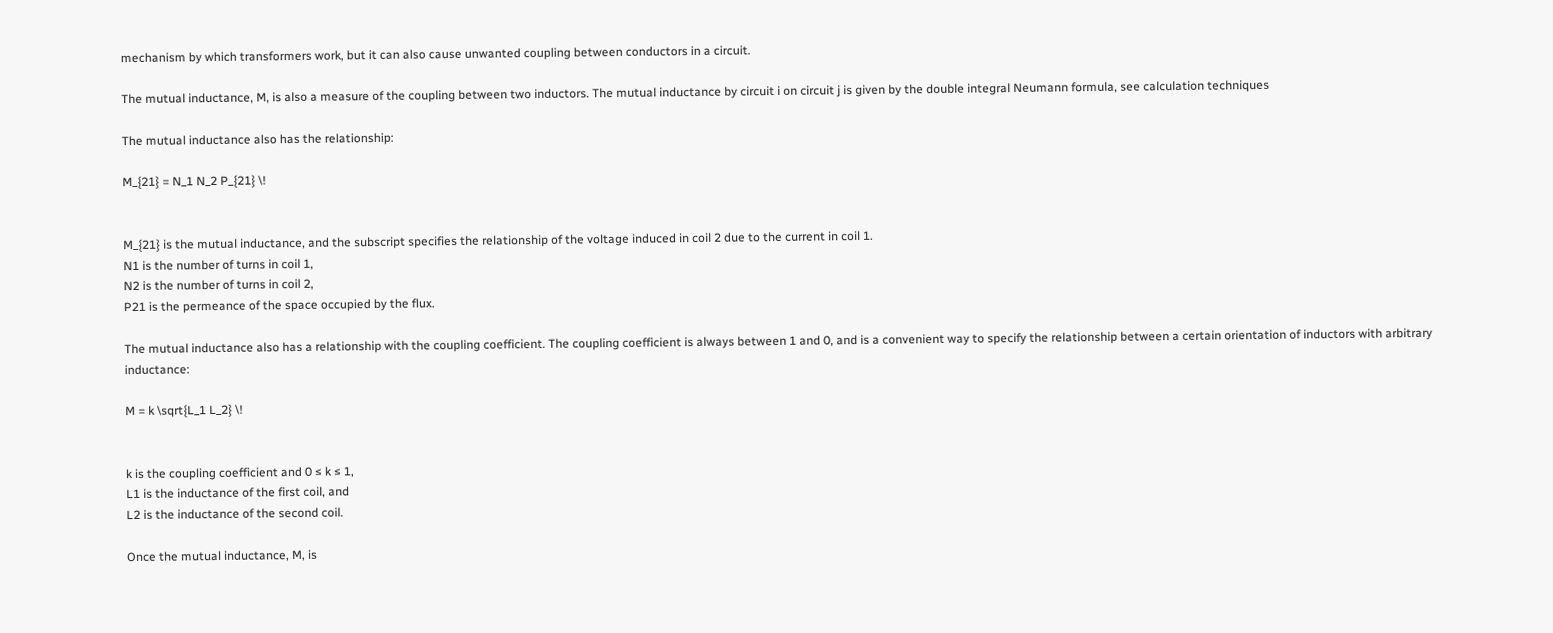mechanism by which transformers work, but it can also cause unwanted coupling between conductors in a circuit.

The mutual inductance, M, is also a measure of the coupling between two inductors. The mutual inductance by circuit i on circuit j is given by the double integral Neumann formula, see calculation techniques

The mutual inductance also has the relationship:

M_{21} = N_1 N_2 P_{21} \!


M_{21} is the mutual inductance, and the subscript specifies the relationship of the voltage induced in coil 2 due to the current in coil 1.
N1 is the number of turns in coil 1,
N2 is the number of turns in coil 2,
P21 is the permeance of the space occupied by the flux.

The mutual inductance also has a relationship with the coupling coefficient. The coupling coefficient is always between 1 and 0, and is a convenient way to specify the relationship between a certain orientation of inductors with arbitrary inductance:

M = k \sqrt{L_1 L_2} \!


k is the coupling coefficient and 0 ≤ k ≤ 1,
L1 is the inductance of the first coil, and
L2 is the inductance of the second coil.

Once the mutual inductance, M, is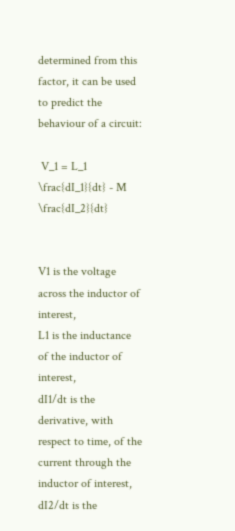determined from this factor, it can be used to predict the behaviour of a circuit:

 V_1 = L_1 \frac{dI_1}{dt} - M \frac{dI_2}{dt}


V1 is the voltage across the inductor of interest,
L1 is the inductance of the inductor of interest,
dI1/dt is the derivative, with respect to time, of the current through the inductor of interest,
dI2/dt is the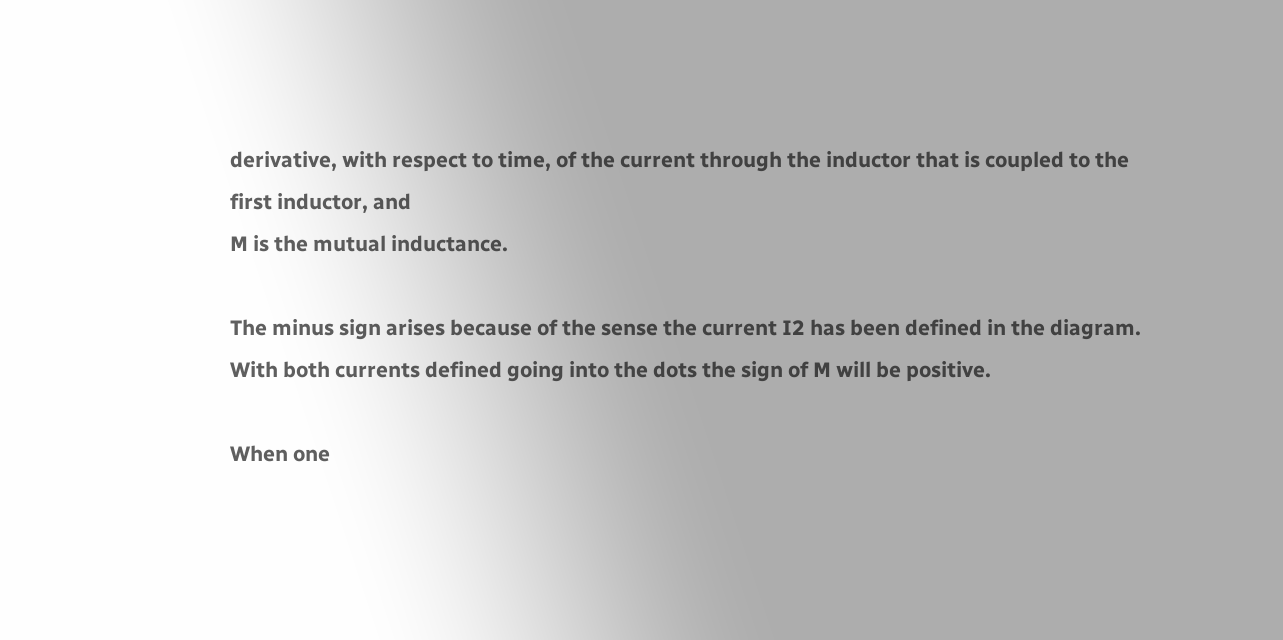derivative, with respect to time, of the current through the inductor that is coupled to the first inductor, and
M is the mutual inductance.

The minus sign arises because of the sense the current I2 has been defined in the diagram. With both currents defined going into the dots the sign of M will be positive.

When one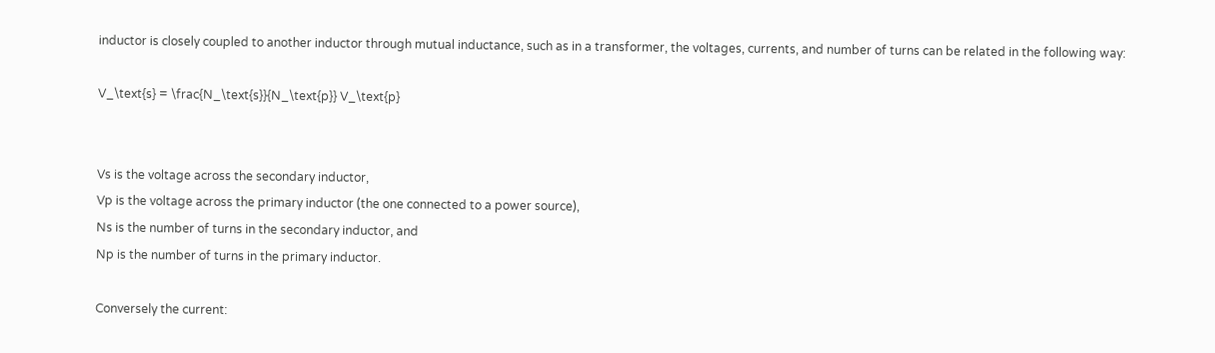inductor is closely coupled to another inductor through mutual inductance, such as in a transformer, the voltages, currents, and number of turns can be related in the following way:

V_\text{s} = \frac{N_\text{s}}{N_\text{p}} V_\text{p}


Vs is the voltage across the secondary inductor,
Vp is the voltage across the primary inductor (the one connected to a power source),
Ns is the number of turns in the secondary inductor, and
Np is the number of turns in the primary inductor.

Conversely the current: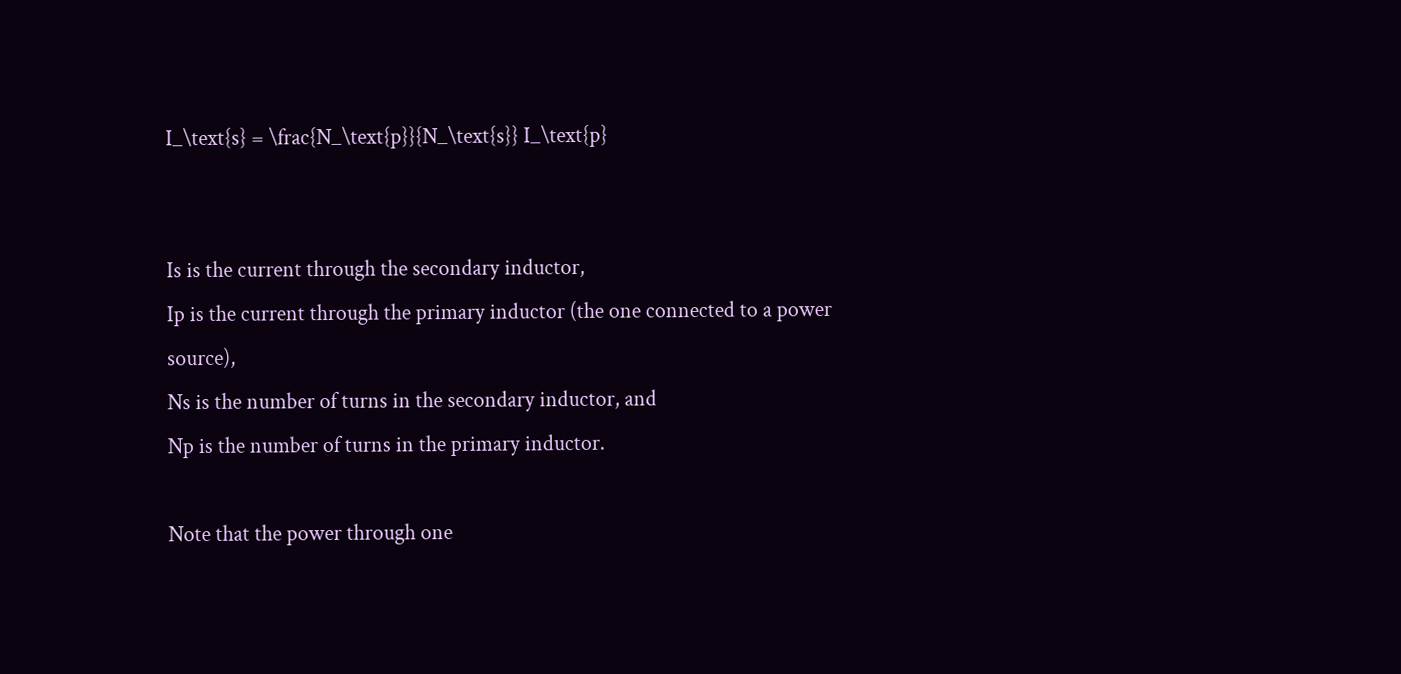I_\text{s} = \frac{N_\text{p}}{N_\text{s}} I_\text{p}


Is is the current through the secondary inductor,
Ip is the current through the primary inductor (the one connected to a power source),
Ns is the number of turns in the secondary inductor, and
Np is the number of turns in the primary inductor.

Note that the power through one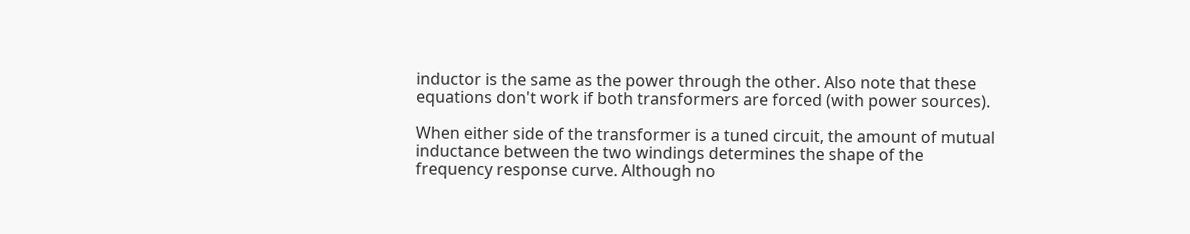inductor is the same as the power through the other. Also note that these equations don't work if both transformers are forced (with power sources).

When either side of the transformer is a tuned circuit, the amount of mutual inductance between the two windings determines the shape of the frequency response curve. Although no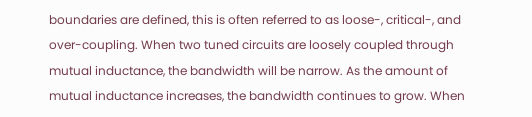boundaries are defined, this is often referred to as loose-, critical-, and over-coupling. When two tuned circuits are loosely coupled through mutual inductance, the bandwidth will be narrow. As the amount of mutual inductance increases, the bandwidth continues to grow. When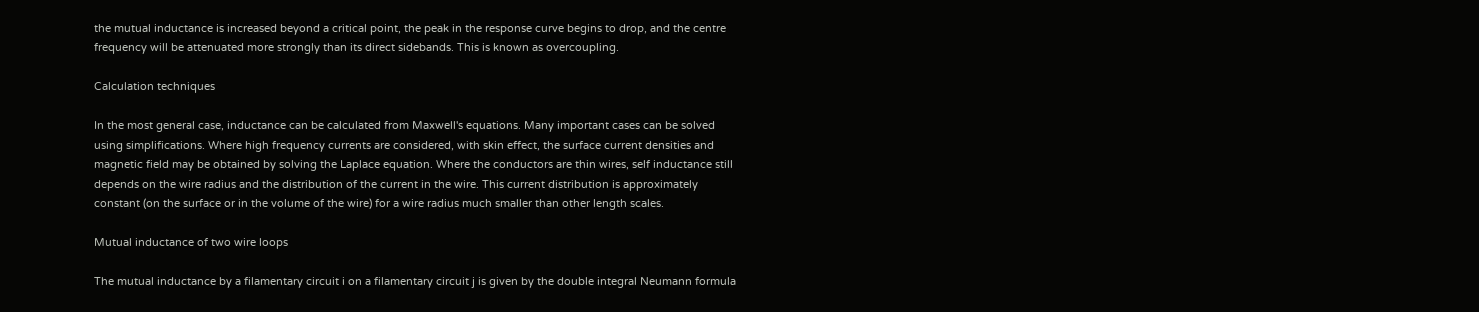the mutual inductance is increased beyond a critical point, the peak in the response curve begins to drop, and the centre frequency will be attenuated more strongly than its direct sidebands. This is known as overcoupling.

Calculation techniques

In the most general case, inductance can be calculated from Maxwell's equations. Many important cases can be solved using simplifications. Where high frequency currents are considered, with skin effect, the surface current densities and magnetic field may be obtained by solving the Laplace equation. Where the conductors are thin wires, self inductance still depends on the wire radius and the distribution of the current in the wire. This current distribution is approximately constant (on the surface or in the volume of the wire) for a wire radius much smaller than other length scales.

Mutual inductance of two wire loops

The mutual inductance by a filamentary circuit i on a filamentary circuit j is given by the double integral Neumann formula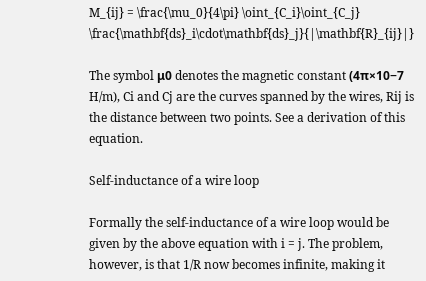M_{ij} = \frac{\mu_0}{4\pi} \oint_{C_i}\oint_{C_j} \frac{\mathbf{ds}_i\cdot\mathbf{ds}_j}{|\mathbf{R}_{ij}|}

The symbol μ0 denotes the magnetic constant (4π×10−7 H/m), Ci and Cj are the curves spanned by the wires, Rij is the distance between two points. See a derivation of this equation.

Self-inductance of a wire loop

Formally the self-inductance of a wire loop would be given by the above equation with i = j. The problem, however, is that 1/R now becomes infinite, making it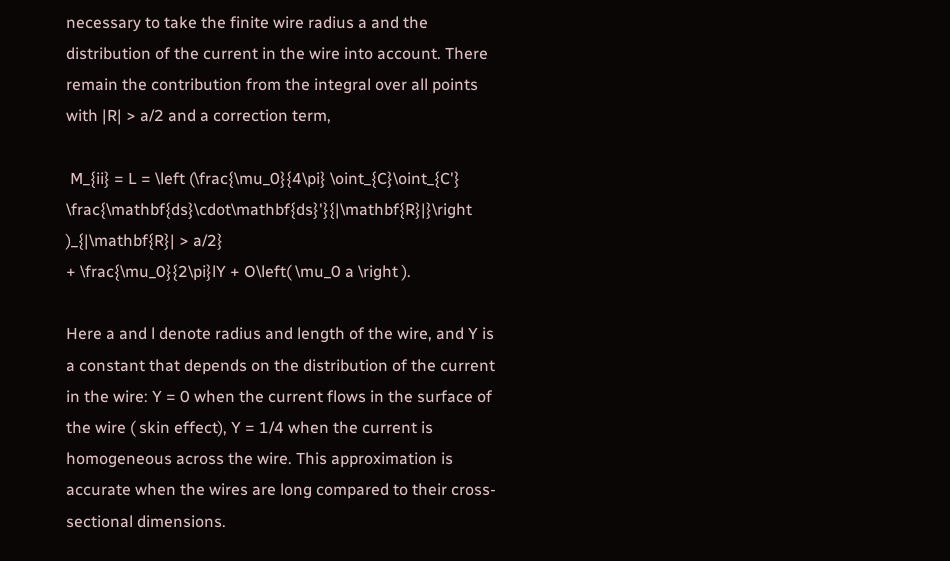necessary to take the finite wire radius a and the distribution of the current in the wire into account. There remain the contribution from the integral over all points with |R| > a/2 and a correction term,

 M_{ii} = L = \left (\frac{\mu_0}{4\pi} \oint_{C}\oint_{C'} \frac{\mathbf{ds}\cdot\mathbf{ds}'}{|\mathbf{R}|}\right )_{|\mathbf{R}| > a/2}
+ \frac{\mu_0}{2\pi}lY + O\left( \mu_0 a \right ).

Here a and l denote radius and length of the wire, and Y is a constant that depends on the distribution of the current in the wire: Y = 0 when the current flows in the surface of the wire ( skin effect), Y = 1/4 when the current is homogeneous across the wire. This approximation is accurate when the wires are long compared to their cross-sectional dimensions.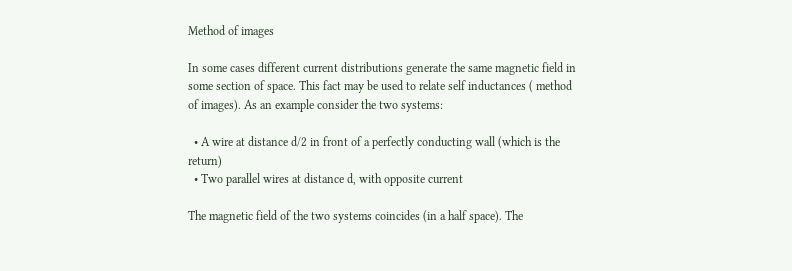Method of images

In some cases different current distributions generate the same magnetic field in some section of space. This fact may be used to relate self inductances ( method of images). As an example consider the two systems:

  • A wire at distance d/2 in front of a perfectly conducting wall (which is the return)
  • Two parallel wires at distance d, with opposite current

The magnetic field of the two systems coincides (in a half space). The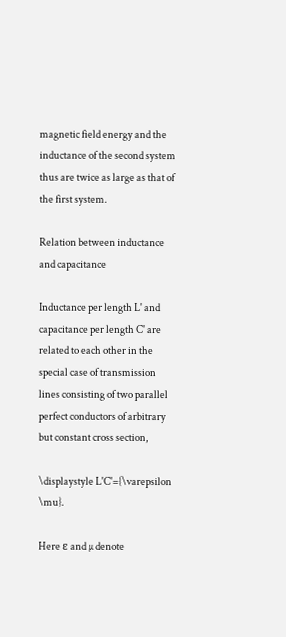magnetic field energy and the inductance of the second system thus are twice as large as that of the first system.

Relation between inductance and capacitance

Inductance per length L' and capacitance per length C' are related to each other in the special case of transmission lines consisting of two parallel perfect conductors of arbitrary but constant cross section,

\displaystyle L'C'={\varepsilon \mu}.

Here ε and µ denote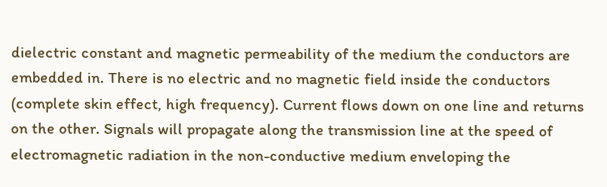dielectric constant and magnetic permeability of the medium the conductors are embedded in. There is no electric and no magnetic field inside the conductors (complete skin effect, high frequency). Current flows down on one line and returns on the other. Signals will propagate along the transmission line at the speed of electromagnetic radiation in the non-conductive medium enveloping the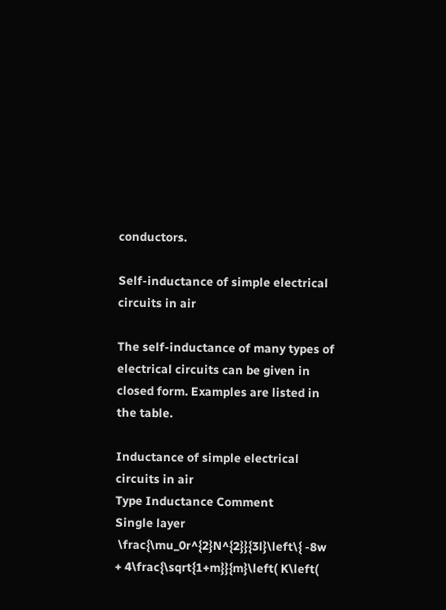conductors.

Self-inductance of simple electrical circuits in air

The self-inductance of many types of electrical circuits can be given in closed form. Examples are listed in the table.

Inductance of simple electrical circuits in air
Type Inductance Comment
Single layer
 \frac{\mu_0r^{2}N^{2}}{3l}\left\{ -8w + 4\frac{\sqrt{1+m}}{m}\left( K\left(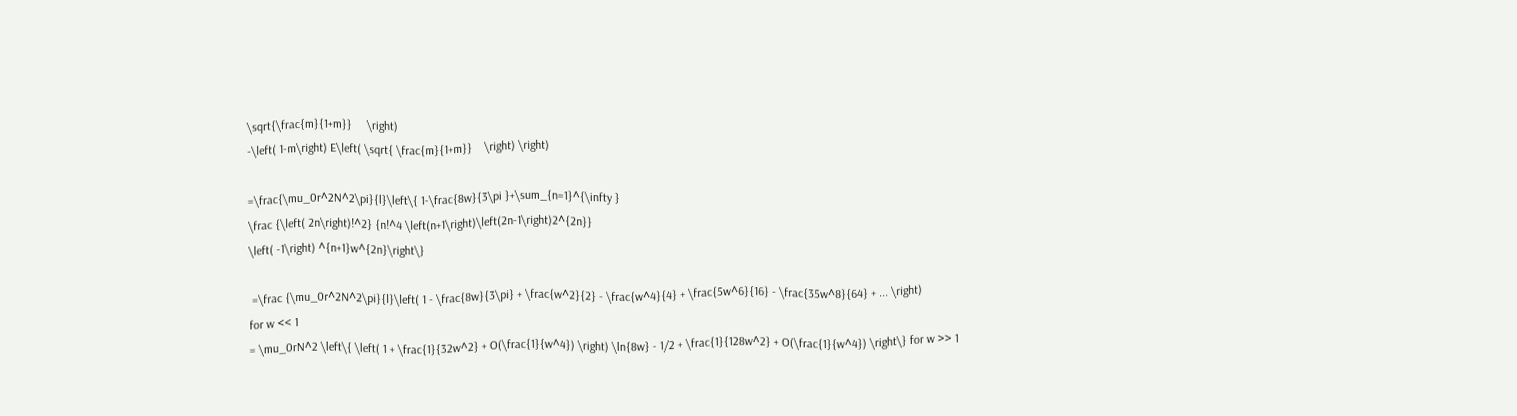\sqrt{\frac{m}{1+m}}     \right)
-\left( 1-m\right) E\left( \sqrt{ \frac{m}{1+m}}    \right) \right)

=\frac{\mu_0r^2N^2\pi}{l}\left\{ 1-\frac{8w}{3\pi }+\sum_{n=1}^{\infty }
\frac {\left( 2n\right)!^2} {n!^4 \left(n+1\right)\left(2n-1\right)2^{2n}}
\left( -1\right) ^{n+1}w^{2n}\right\}

 =\frac {\mu_0r^2N^2\pi}{l}\left( 1 - \frac{8w}{3\pi} + \frac{w^2}{2} - \frac{w^4}{4} + \frac{5w^6}{16} - \frac{35w^8}{64} + ... \right)
for w << 1
= \mu_0rN^2 \left\{ \left( 1 + \frac{1}{32w^2} + O(\frac{1}{w^4}) \right) \ln{8w} - 1/2 + \frac{1}{128w^2} + O(\frac{1}{w^4}) \right\} for w >> 1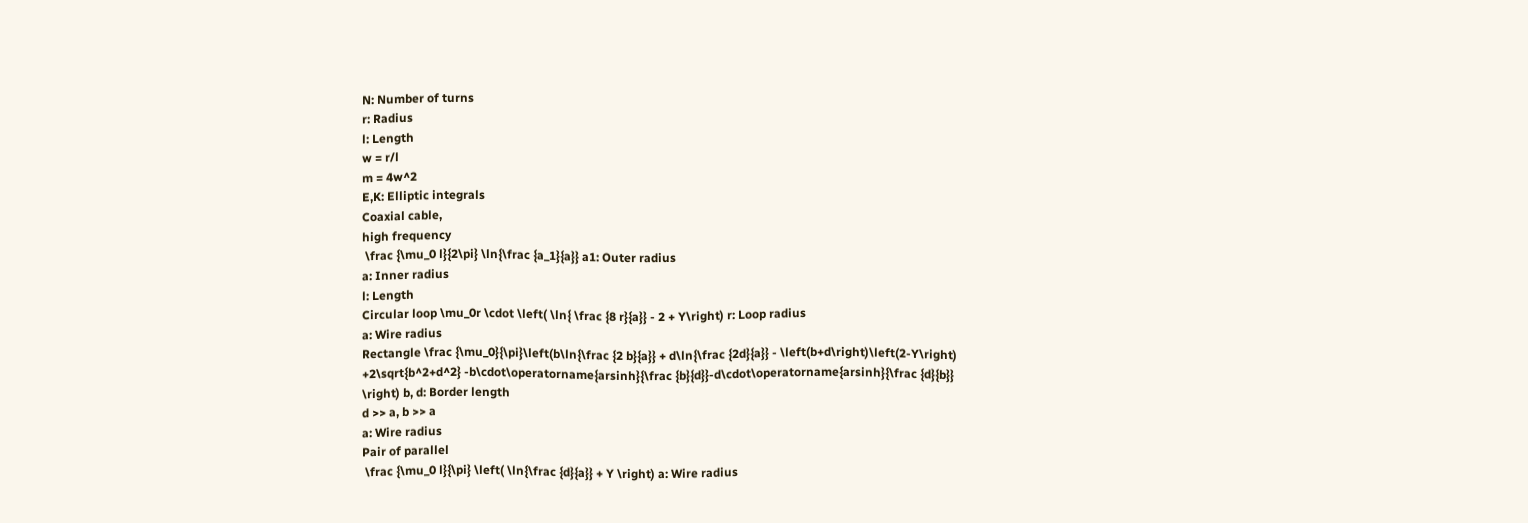N: Number of turns
r: Radius
l: Length
w = r/l
m = 4w^2
E,K: Elliptic integrals
Coaxial cable,
high frequency
 \frac {\mu_0 l}{2\pi} \ln{\frac {a_1}{a}} a1: Outer radius
a: Inner radius
l: Length
Circular loop \mu_0r \cdot \left( \ln{ \frac {8 r}{a}} - 2 + Y\right) r: Loop radius
a: Wire radius
Rectangle \frac {\mu_0}{\pi}\left(b\ln{\frac {2 b}{a}} + d\ln{\frac {2d}{a}} - \left(b+d\right)\left(2-Y\right)
+2\sqrt{b^2+d^2} -b\cdot\operatorname{arsinh}{\frac {b}{d}}-d\cdot\operatorname{arsinh}{\frac {d}{b}}
\right) b, d: Border length
d >> a, b >> a
a: Wire radius
Pair of parallel
 \frac {\mu_0 l}{\pi} \left( \ln{\frac {d}{a}} + Y \right) a: Wire radius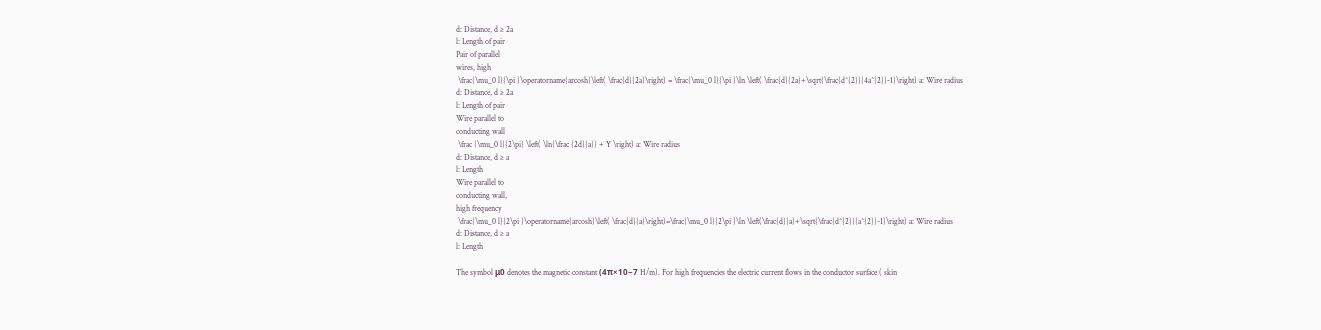d: Distance, d ≥ 2a
l: Length of pair
Pair of parallel
wires, high
 \frac{\mu_0 l}{\pi }\operatorname{arcosh}\left( \frac{d}{2a}\right) = \frac{\mu_0 l}{\pi }\ln \left( \frac{d}{2a}+\sqrt{\frac{d^{2}}{4a^{2}}-1}\right) a: Wire radius
d: Distance, d ≥ 2a
l: Length of pair
Wire parallel to
conducting wall
 \frac {\mu_0 l}{2\pi} \left( \ln{\frac {2d}{a}} + Y \right) a: Wire radius
d: Distance, d ≥ a
l: Length
Wire parallel to
conducting wall,
high frequency
 \frac{\mu_0 l}{2\pi }\operatorname{arcosh}\left( \frac{d}{a}\right)=\frac{\mu_0 l}{2\pi }\ln \left(\frac{d}{a}+\sqrt{\frac{d^{2}}{a^{2}}-1}\right) a: Wire radius
d: Distance, d ≥ a
l: Length

The symbol μ0 denotes the magnetic constant (4π×10−7 H/m). For high frequencies the electric current flows in the conductor surface ( skin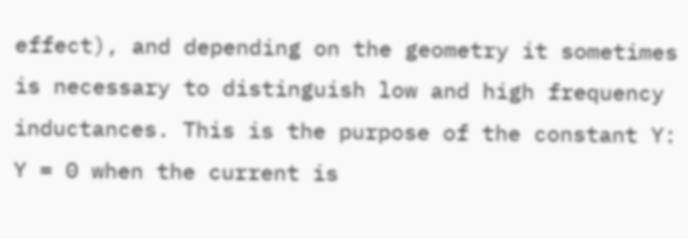effect), and depending on the geometry it sometimes is necessary to distinguish low and high frequency inductances. This is the purpose of the constant Y: Y = 0 when the current is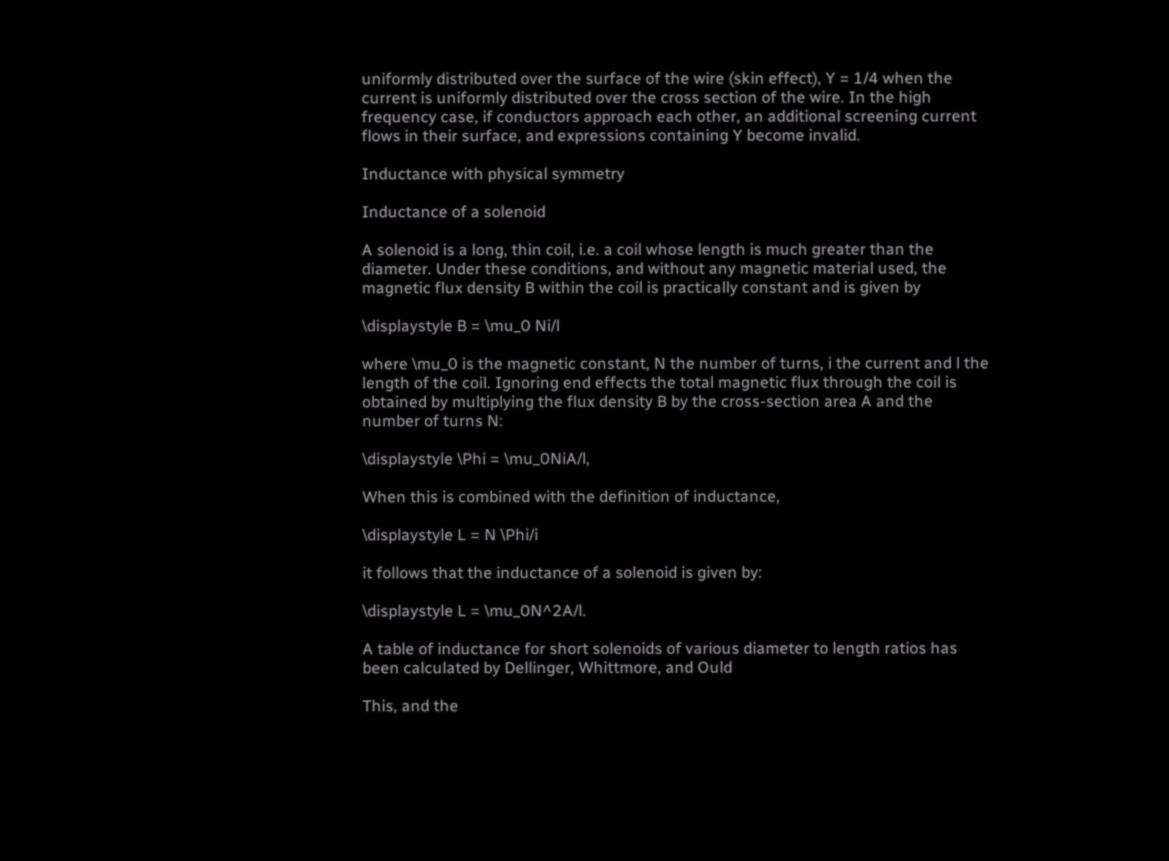uniformly distributed over the surface of the wire (skin effect), Y = 1/4 when the current is uniformly distributed over the cross section of the wire. In the high frequency case, if conductors approach each other, an additional screening current flows in their surface, and expressions containing Y become invalid.

Inductance with physical symmetry

Inductance of a solenoid

A solenoid is a long, thin coil, i.e. a coil whose length is much greater than the diameter. Under these conditions, and without any magnetic material used, the magnetic flux density B within the coil is practically constant and is given by

\displaystyle B = \mu_0 Ni/l

where \mu_0 is the magnetic constant, N the number of turns, i the current and l the length of the coil. Ignoring end effects the total magnetic flux through the coil is obtained by multiplying the flux density B by the cross-section area A and the number of turns N:

\displaystyle \Phi = \mu_0NiA/l,

When this is combined with the definition of inductance,

\displaystyle L = N \Phi/i

it follows that the inductance of a solenoid is given by:

\displaystyle L = \mu_0N^2A/l.

A table of inductance for short solenoids of various diameter to length ratios has been calculated by Dellinger, Whittmore, and Ould

This, and the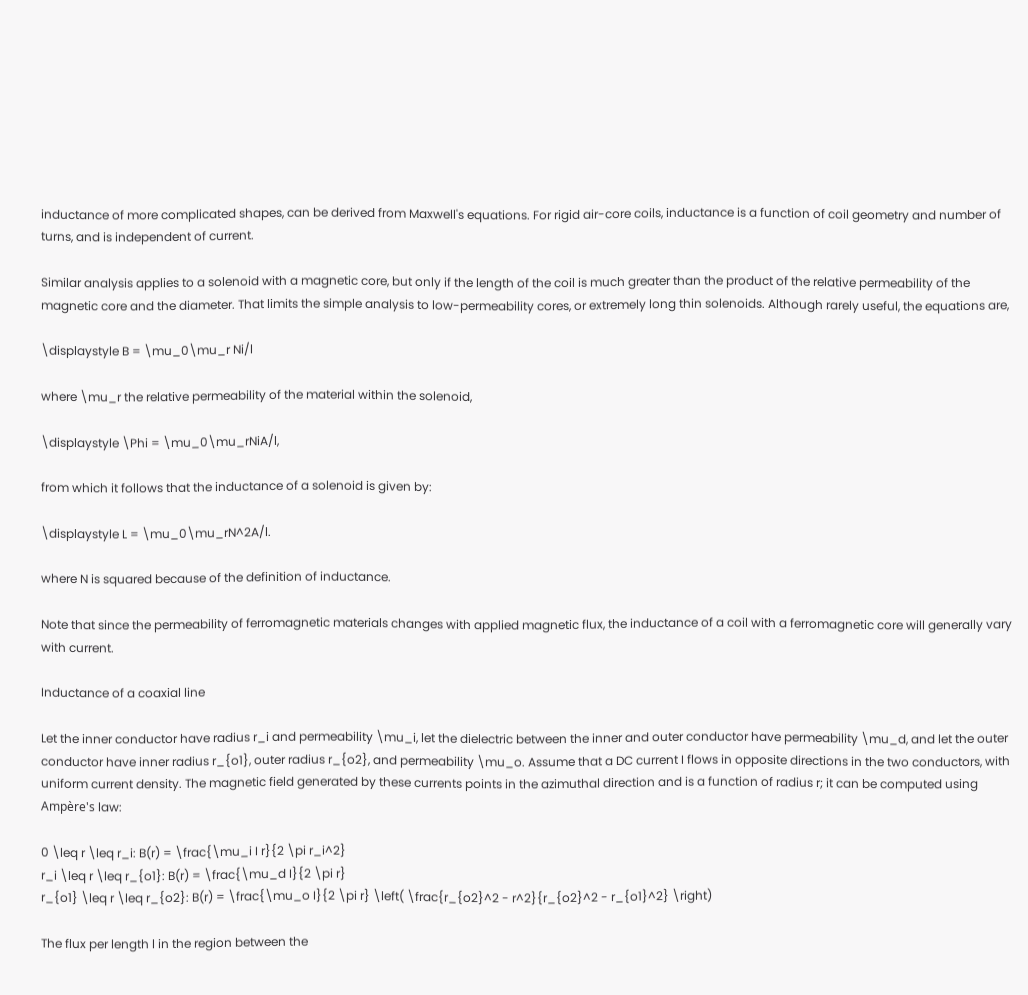inductance of more complicated shapes, can be derived from Maxwell's equations. For rigid air-core coils, inductance is a function of coil geometry and number of turns, and is independent of current.

Similar analysis applies to a solenoid with a magnetic core, but only if the length of the coil is much greater than the product of the relative permeability of the magnetic core and the diameter. That limits the simple analysis to low-permeability cores, or extremely long thin solenoids. Although rarely useful, the equations are,

\displaystyle B = \mu_0\mu_r Ni/l

where \mu_r the relative permeability of the material within the solenoid,

\displaystyle \Phi = \mu_0\mu_rNiA/l,

from which it follows that the inductance of a solenoid is given by:

\displaystyle L = \mu_0\mu_rN^2A/l.

where N is squared because of the definition of inductance.

Note that since the permeability of ferromagnetic materials changes with applied magnetic flux, the inductance of a coil with a ferromagnetic core will generally vary with current.

Inductance of a coaxial line

Let the inner conductor have radius r_i and permeability \mu_i, let the dielectric between the inner and outer conductor have permeability \mu_d, and let the outer conductor have inner radius r_{o1}, outer radius r_{o2}, and permeability \mu_o. Assume that a DC current I flows in opposite directions in the two conductors, with uniform current density. The magnetic field generated by these currents points in the azimuthal direction and is a function of radius r; it can be computed using Ampère's law:

0 \leq r \leq r_i: B(r) = \frac{\mu_i I r}{2 \pi r_i^2}
r_i \leq r \leq r_{o1}: B(r) = \frac{\mu_d I}{2 \pi r}
r_{o1} \leq r \leq r_{o2}: B(r) = \frac{\mu_o I}{2 \pi r} \left( \frac{r_{o2}^2 - r^2}{r_{o2}^2 - r_{o1}^2} \right)

The flux per length l in the region between the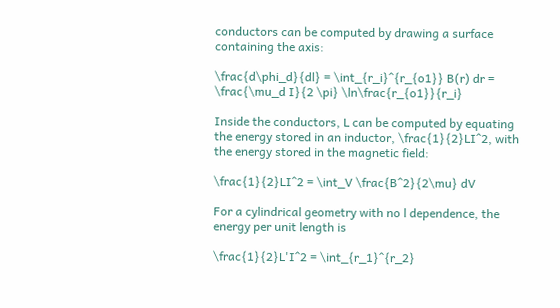conductors can be computed by drawing a surface containing the axis:

\frac{d\phi_d}{dl} = \int_{r_i}^{r_{o1}} B(r) dr = \frac{\mu_d I}{2 \pi} \ln\frac{r_{o1}}{r_i}

Inside the conductors, L can be computed by equating the energy stored in an inductor, \frac{1}{2}LI^2, with the energy stored in the magnetic field:

\frac{1}{2}LI^2 = \int_V \frac{B^2}{2\mu} dV

For a cylindrical geometry with no l dependence, the energy per unit length is

\frac{1}{2}L'I^2 = \int_{r_1}^{r_2}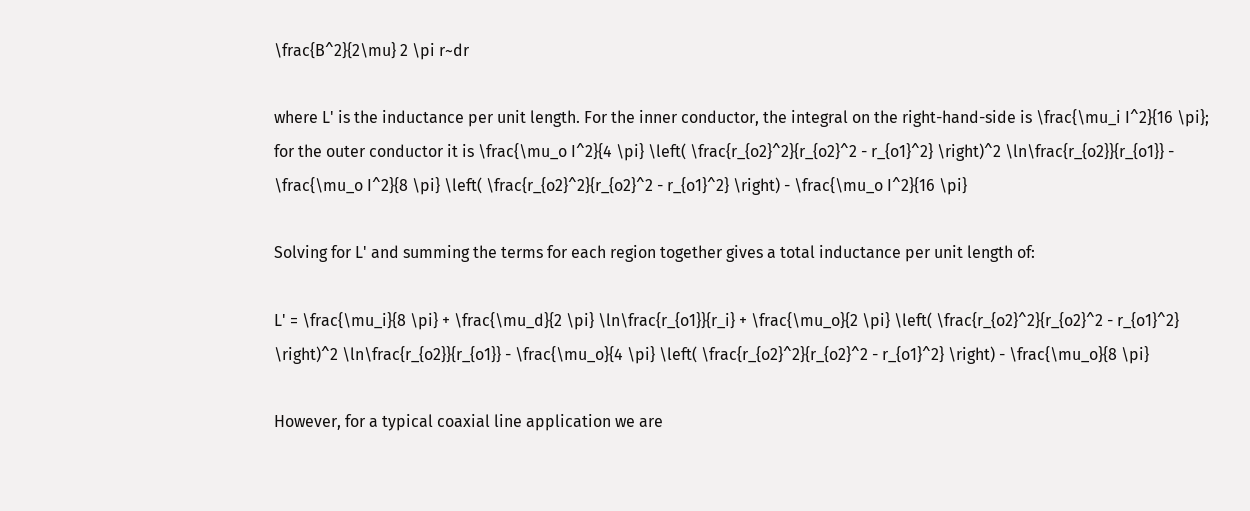\frac{B^2}{2\mu} 2 \pi r~dr

where L' is the inductance per unit length. For the inner conductor, the integral on the right-hand-side is \frac{\mu_i I^2}{16 \pi}; for the outer conductor it is \frac{\mu_o I^2}{4 \pi} \left( \frac{r_{o2}^2}{r_{o2}^2 - r_{o1}^2} \right)^2 \ln\frac{r_{o2}}{r_{o1}} - \frac{\mu_o I^2}{8 \pi} \left( \frac{r_{o2}^2}{r_{o2}^2 - r_{o1}^2} \right) - \frac{\mu_o I^2}{16 \pi}

Solving for L' and summing the terms for each region together gives a total inductance per unit length of:

L' = \frac{\mu_i}{8 \pi} + \frac{\mu_d}{2 \pi} \ln\frac{r_{o1}}{r_i} + \frac{\mu_o}{2 \pi} \left( \frac{r_{o2}^2}{r_{o2}^2 - r_{o1}^2} \right)^2 \ln\frac{r_{o2}}{r_{o1}} - \frac{\mu_o}{4 \pi} \left( \frac{r_{o2}^2}{r_{o2}^2 - r_{o1}^2} \right) - \frac{\mu_o}{8 \pi}

However, for a typical coaxial line application we are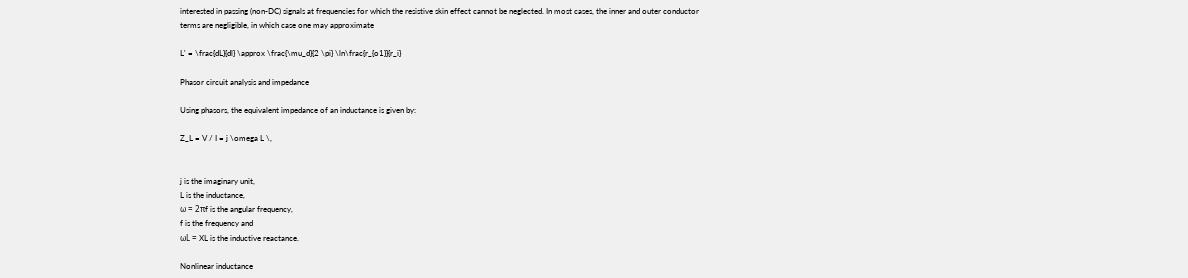interested in passing (non-DC) signals at frequencies for which the resistive skin effect cannot be neglected. In most cases, the inner and outer conductor terms are negligible, in which case one may approximate

L' = \frac{dL}{dl} \approx \frac{\mu_d}{2 \pi} \ln\frac{r_{o1}}{r_i}

Phasor circuit analysis and impedance

Using phasors, the equivalent impedance of an inductance is given by:

Z_L = V / I = j \omega L \,


j is the imaginary unit,
L is the inductance,
ω = 2πf is the angular frequency,
f is the frequency and
ωL = XL is the inductive reactance.

Nonlinear inductance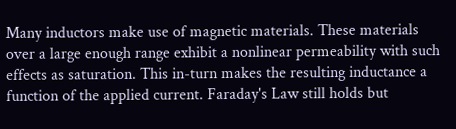Many inductors make use of magnetic materials. These materials over a large enough range exhibit a nonlinear permeability with such effects as saturation. This in-turn makes the resulting inductance a function of the applied current. Faraday's Law still holds but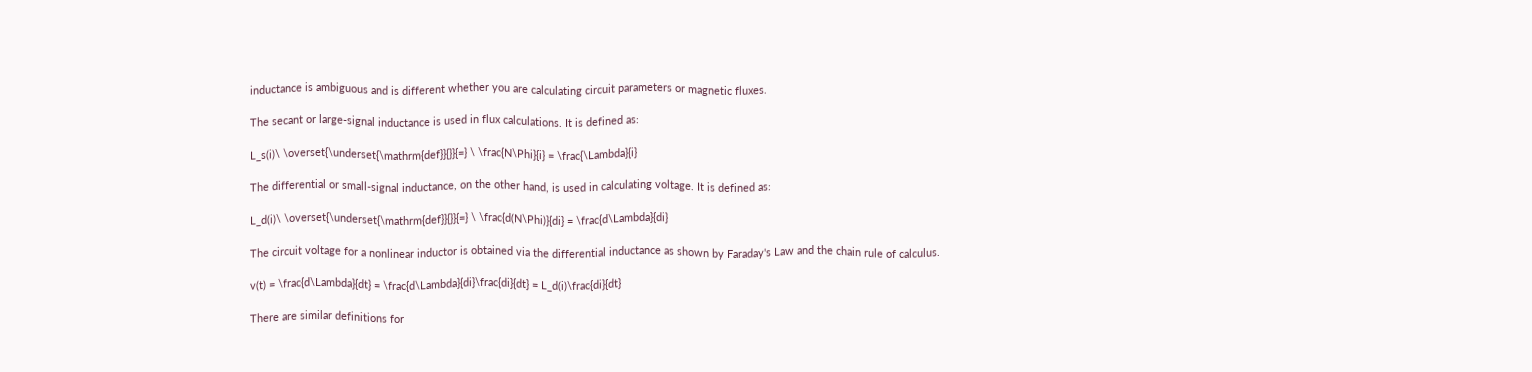inductance is ambiguous and is different whether you are calculating circuit parameters or magnetic fluxes.

The secant or large-signal inductance is used in flux calculations. It is defined as:

L_s(i)\ \overset{\underset{\mathrm{def}}{}}{=} \ \frac{N\Phi}{i} = \frac{\Lambda}{i}

The differential or small-signal inductance, on the other hand, is used in calculating voltage. It is defined as:

L_d(i)\ \overset{\underset{\mathrm{def}}{}}{=} \ \frac{d(N\Phi)}{di} = \frac{d\Lambda}{di}

The circuit voltage for a nonlinear inductor is obtained via the differential inductance as shown by Faraday's Law and the chain rule of calculus.

v(t) = \frac{d\Lambda}{dt} = \frac{d\Lambda}{di}\frac{di}{dt} = L_d(i)\frac{di}{dt}

There are similar definitions for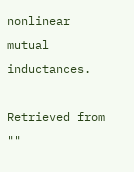nonlinear mutual inductances.

Retrieved from ""